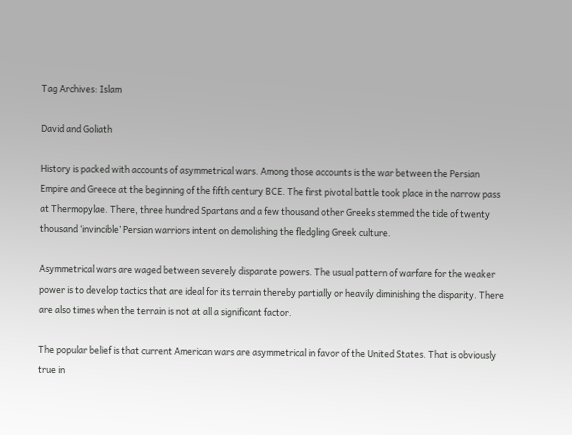Tag Archives: Islam

David and Goliath

History is packed with accounts of asymmetrical wars. Among those accounts is the war between the Persian Empire and Greece at the beginning of the fifth century BCE. The first pivotal battle took place in the narrow pass at Thermopylae. There, three hundred Spartans and a few thousand other Greeks stemmed the tide of twenty thousand ‘invincible’ Persian warriors intent on demolishing the fledgling Greek culture.

Asymmetrical wars are waged between severely disparate powers. The usual pattern of warfare for the weaker power is to develop tactics that are ideal for its terrain thereby partially or heavily diminishing the disparity. There are also times when the terrain is not at all a significant factor.

The popular belief is that current American wars are asymmetrical in favor of the United States. That is obviously true in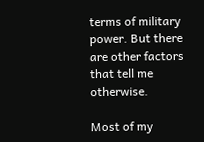terms of military power. But there are other factors that tell me otherwise.

Most of my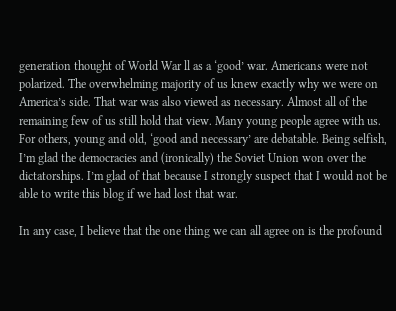generation thought of World War ll as a ‘good’ war. Americans were not polarized. The overwhelming majority of us knew exactly why we were on America’s side. That war was also viewed as necessary. Almost all of the remaining few of us still hold that view. Many young people agree with us. For others, young and old, ‘good and necessary’ are debatable. Being selfish, I’m glad the democracies and (ironically) the Soviet Union won over the dictatorships. I’m glad of that because I strongly suspect that I would not be able to write this blog if we had lost that war.

In any case, I believe that the one thing we can all agree on is the profound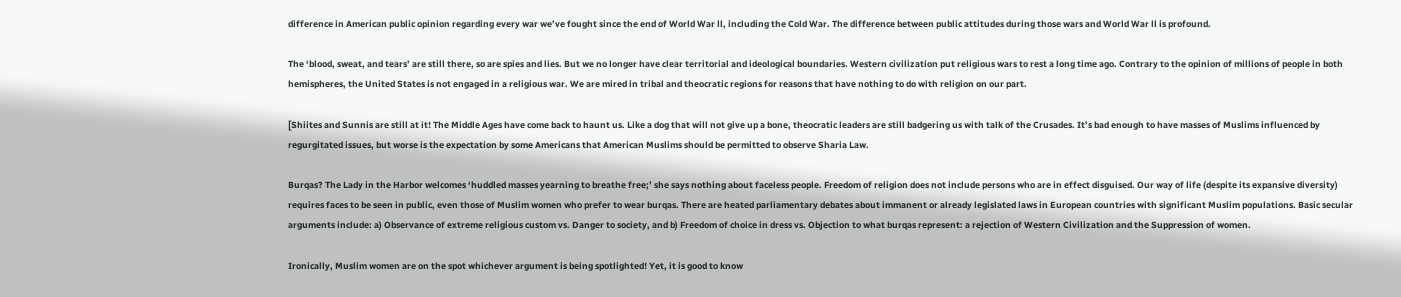difference in American public opinion regarding every war we’ve fought since the end of World War ll, including the Cold War. The difference between public attitudes during those wars and World War ll is profound.

The ‘blood, sweat, and tears’ are still there, so are spies and lies. But we no longer have clear territorial and ideological boundaries. Western civilization put religious wars to rest a long time ago. Contrary to the opinion of millions of people in both hemispheres, the United States is not engaged in a religious war. We are mired in tribal and theocratic regions for reasons that have nothing to do with religion on our part.

[Shiites and Sunnis are still at it! The Middle Ages have come back to haunt us. Like a dog that will not give up a bone, theocratic leaders are still badgering us with talk of the Crusades. It’s bad enough to have masses of Muslims influenced by regurgitated issues, but worse is the expectation by some Americans that American Muslims should be permitted to observe Sharia Law.

Burqas? The Lady in the Harbor welcomes ‘huddled masses yearning to breathe free;’ she says nothing about faceless people. Freedom of religion does not include persons who are in effect disguised. Our way of life (despite its expansive diversity) requires faces to be seen in public, even those of Muslim women who prefer to wear burqas. There are heated parliamentary debates about immanent or already legislated laws in European countries with significant Muslim populations. Basic secular arguments include: a) Observance of extreme religious custom vs. Danger to society, and b) Freedom of choice in dress vs. Objection to what burqas represent: a rejection of Western Civilization and the Suppression of women.

Ironically, Muslim women are on the spot whichever argument is being spotlighted! Yet, it is good to know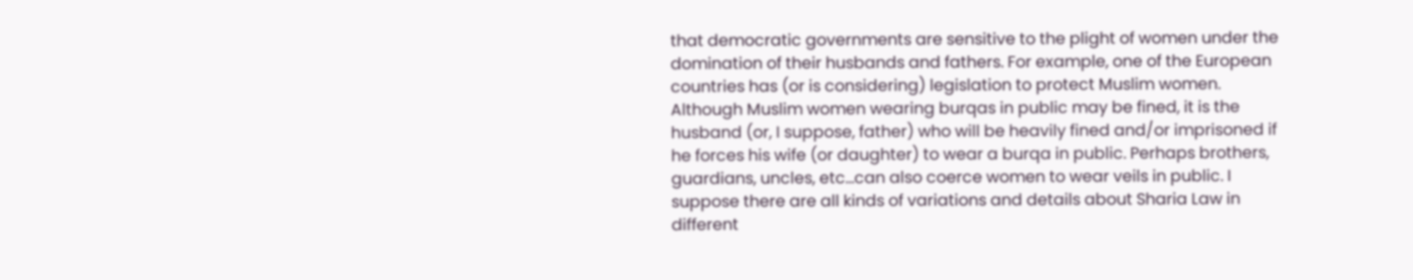that democratic governments are sensitive to the plight of women under the domination of their husbands and fathers. For example, one of the European countries has (or is considering) legislation to protect Muslim women. Although Muslim women wearing burqas in public may be fined, it is the husband (or, I suppose, father) who will be heavily fined and/or imprisoned if he forces his wife (or daughter) to wear a burqa in public. Perhaps brothers, guardians, uncles, etc…can also coerce women to wear veils in public. I suppose there are all kinds of variations and details about Sharia Law in different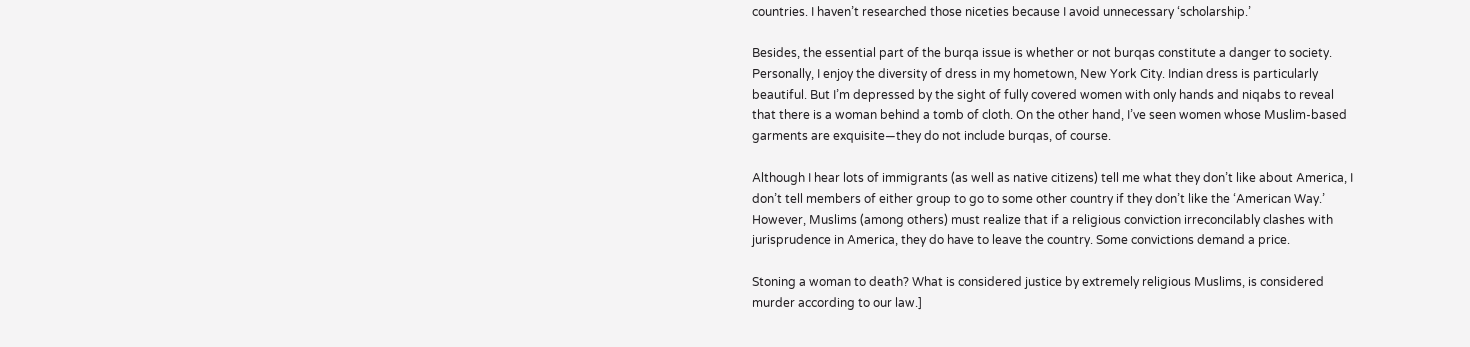countries. I haven’t researched those niceties because I avoid unnecessary ‘scholarship.’

Besides, the essential part of the burqa issue is whether or not burqas constitute a danger to society. Personally, I enjoy the diversity of dress in my hometown, New York City. Indian dress is particularly beautiful. But I’m depressed by the sight of fully covered women with only hands and niqabs to reveal that there is a woman behind a tomb of cloth. On the other hand, I’ve seen women whose Muslim-based garments are exquisite—they do not include burqas, of course.

Although I hear lots of immigrants (as well as native citizens) tell me what they don’t like about America, I don’t tell members of either group to go to some other country if they don’t like the ‘American Way.’ However, Muslims (among others) must realize that if a religious conviction irreconcilably clashes with jurisprudence in America, they do have to leave the country. Some convictions demand a price.

Stoning a woman to death? What is considered justice by extremely religious Muslims, is considered murder according to our law.]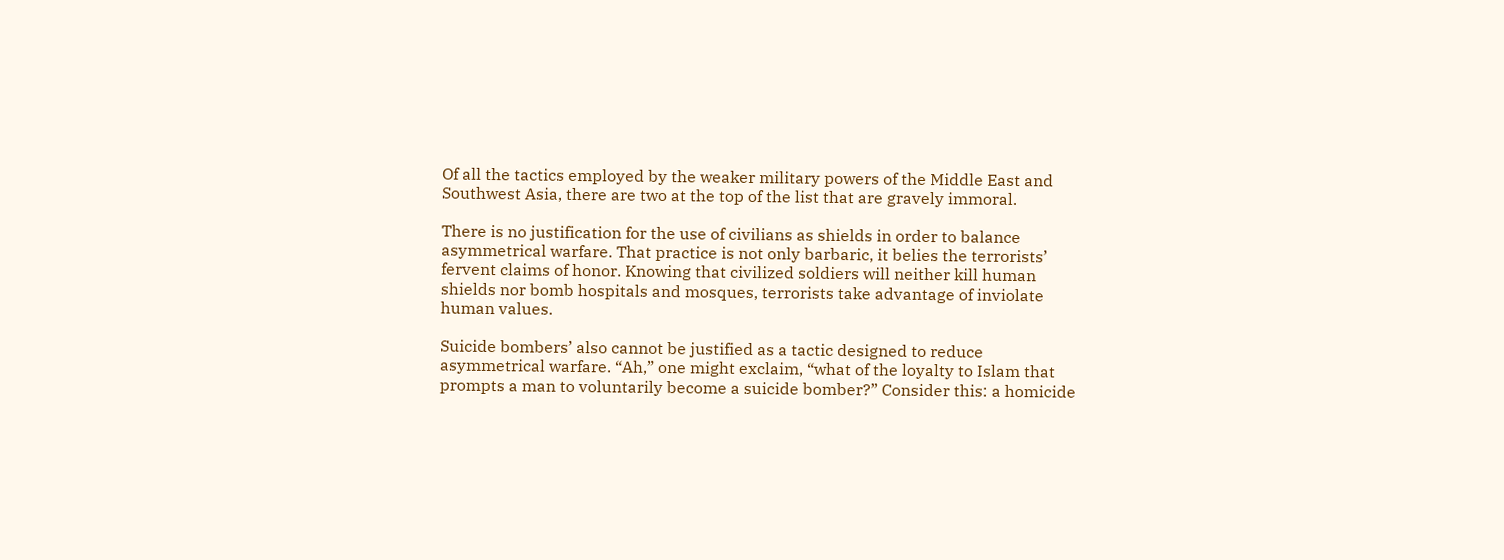Of all the tactics employed by the weaker military powers of the Middle East and Southwest Asia, there are two at the top of the list that are gravely immoral.

There is no justification for the use of civilians as shields in order to balance asymmetrical warfare. That practice is not only barbaric, it belies the terrorists’ fervent claims of honor. Knowing that civilized soldiers will neither kill human shields nor bomb hospitals and mosques, terrorists take advantage of inviolate human values.

Suicide bombers’ also cannot be justified as a tactic designed to reduce asymmetrical warfare. “Ah,” one might exclaim, “what of the loyalty to Islam that prompts a man to voluntarily become a suicide bomber?” Consider this: a homicide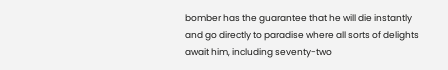bomber has the guarantee that he will die instantly and go directly to paradise where all sorts of delights await him, including seventy-two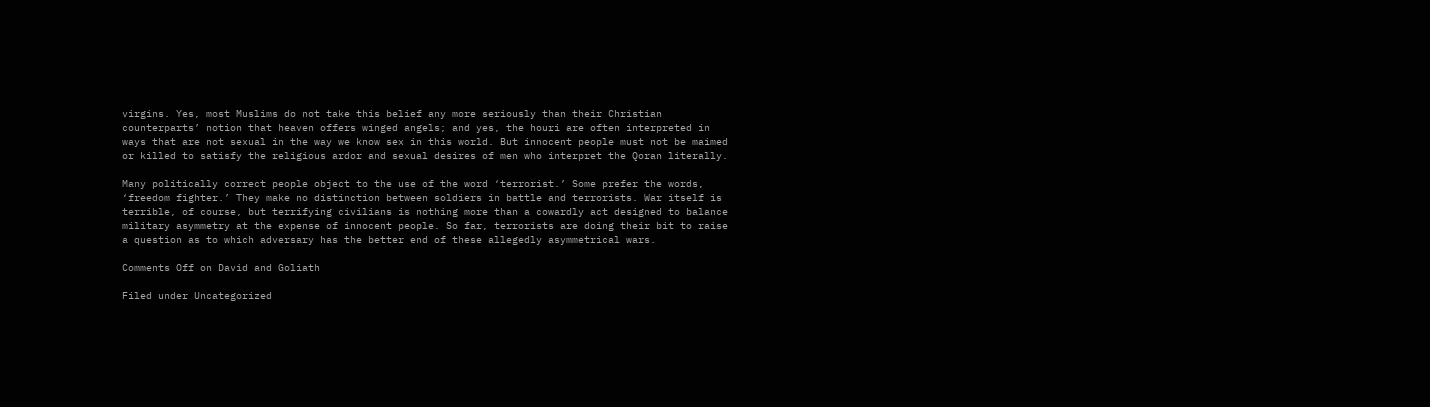virgins. Yes, most Muslims do not take this belief any more seriously than their Christian counterparts’ notion that heaven offers winged angels; and yes, the houri are often interpreted in ways that are not sexual in the way we know sex in this world. But innocent people must not be maimed or killed to satisfy the religious ardor and sexual desires of men who interpret the Qoran literally.

Many politically correct people object to the use of the word ‘terrorist.’ Some prefer the words, ‘freedom fighter.’ They make no distinction between soldiers in battle and terrorists. War itself is terrible, of course, but terrifying civilians is nothing more than a cowardly act designed to balance military asymmetry at the expense of innocent people. So far, terrorists are doing their bit to raise a question as to which adversary has the better end of these allegedly asymmetrical wars.

Comments Off on David and Goliath

Filed under Uncategorized